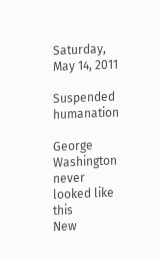Saturday, May 14, 2011

Suspended humanation

George Washington never looked like this
New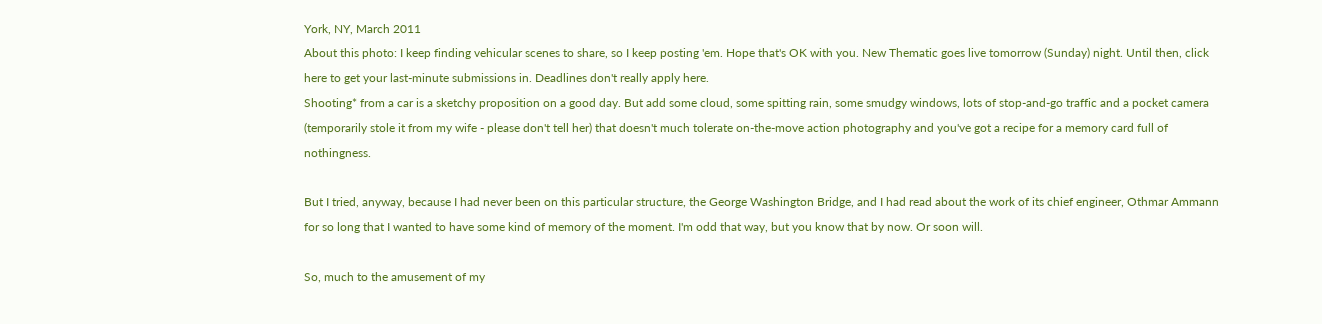York, NY, March 2011
About this photo: I keep finding vehicular scenes to share, so I keep posting 'em. Hope that's OK with you. New Thematic goes live tomorrow (Sunday) night. Until then, click here to get your last-minute submissions in. Deadlines don't really apply here.
Shooting* from a car is a sketchy proposition on a good day. But add some cloud, some spitting rain, some smudgy windows, lots of stop-and-go traffic and a pocket camera (temporarily stole it from my wife - please don't tell her) that doesn't much tolerate on-the-move action photography and you've got a recipe for a memory card full of nothingness.

But I tried, anyway, because I had never been on this particular structure, the George Washington Bridge, and I had read about the work of its chief engineer, Othmar Ammann for so long that I wanted to have some kind of memory of the moment. I'm odd that way, but you know that by now. Or soon will.

So, much to the amusement of my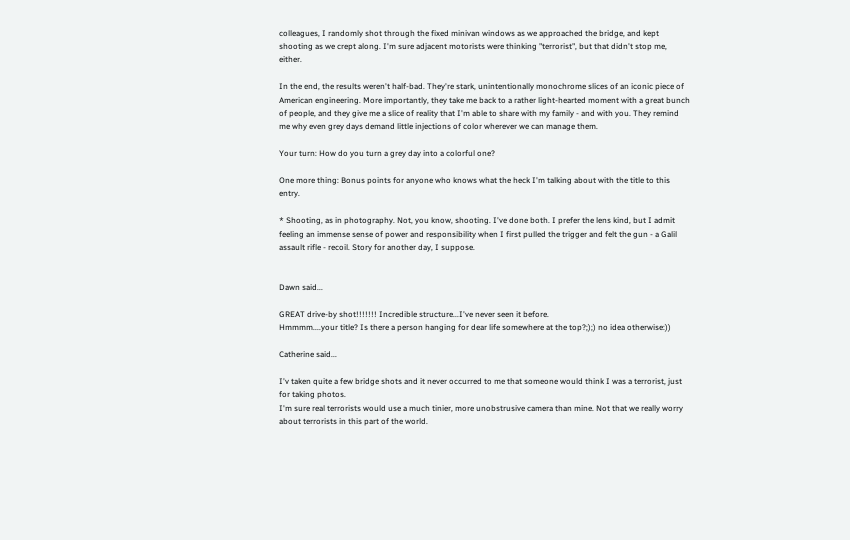colleagues, I randomly shot through the fixed minivan windows as we approached the bridge, and kept shooting as we crept along. I'm sure adjacent motorists were thinking "terrorist", but that didn't stop me, either.

In the end, the results weren't half-bad. They're stark, unintentionally monochrome slices of an iconic piece of American engineering. More importantly, they take me back to a rather light-hearted moment with a great bunch of people, and they give me a slice of reality that I'm able to share with my family - and with you. They remind me why even grey days demand little injections of color wherever we can manage them.

Your turn: How do you turn a grey day into a colorful one?

One more thing: Bonus points for anyone who knows what the heck I'm talking about with the title to this entry.

* Shooting, as in photography. Not, you know, shooting. I've done both. I prefer the lens kind, but I admit feeling an immense sense of power and responsibility when I first pulled the trigger and felt the gun - a Galil assault rifle - recoil. Story for another day, I suppose.


Dawn said...

GREAT drive-by shot!!!!!!! Incredible structure...I've never seen it before.
Hmmmm....your title? Is there a person hanging for dear life somewhere at the top?;);) no idea otherwise:))

Catherine said...

I'v taken quite a few bridge shots and it never occurred to me that someone would think I was a terrorist, just for taking photos.
I'm sure real terrorists would use a much tinier, more unobstrusive camera than mine. Not that we really worry about terrorists in this part of the world.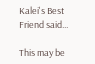Kalei's Best Friend said...

This may be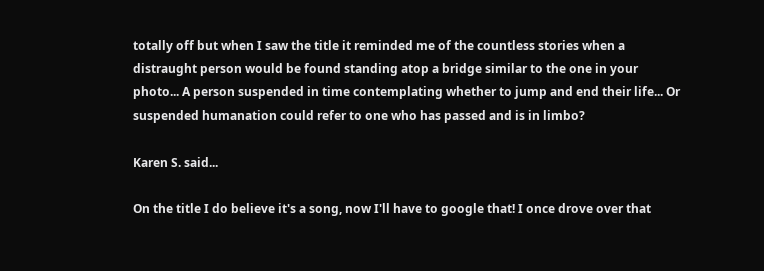totally off but when I saw the title it reminded me of the countless stories when a distraught person would be found standing atop a bridge similar to the one in your photo... A person suspended in time contemplating whether to jump and end their life... Or suspended humanation could refer to one who has passed and is in limbo?

Karen S. said...

On the title I do believe it's a song, now I'll have to google that! I once drove over that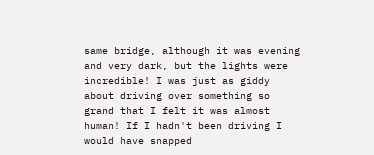same bridge, although it was evening and very dark, but the lights were incredible! I was just as giddy about driving over something so grand that I felt it was almost human! If I hadn't been driving I would have snapped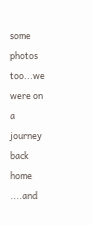some photos too...we were on a journey back home ....and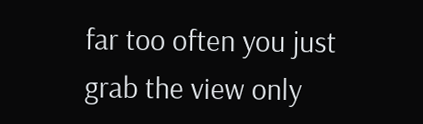far too often you just grab the view only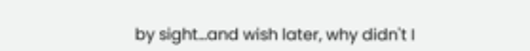by sight...and wish later, why didn't I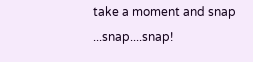take a moment and snap ...snap....snap!